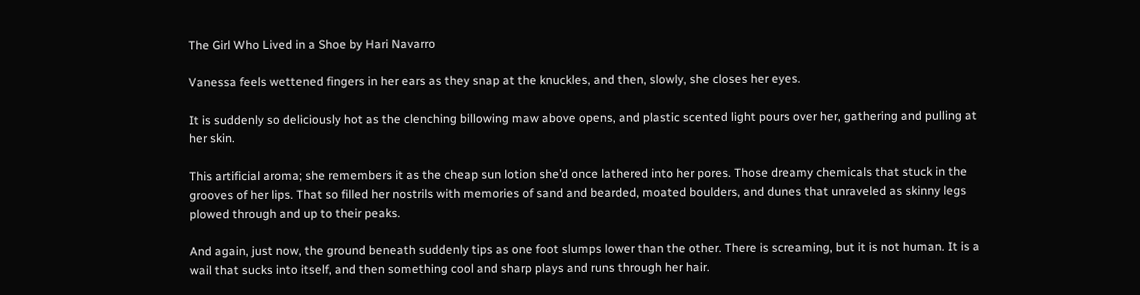The Girl Who Lived in a Shoe by Hari Navarro

Vanessa feels wettened fingers in her ears as they snap at the knuckles, and then, slowly, she closes her eyes.

It is suddenly so deliciously hot as the clenching billowing maw above opens, and plastic scented light pours over her, gathering and pulling at her skin.

This artificial aroma; she remembers it as the cheap sun lotion she’d once lathered into her pores. Those dreamy chemicals that stuck in the grooves of her lips. That so filled her nostrils with memories of sand and bearded, moated boulders, and dunes that unraveled as skinny legs plowed through and up to their peaks.

And again, just now, the ground beneath suddenly tips as one foot slumps lower than the other. There is screaming, but it is not human. It is a wail that sucks into itself, and then something cool and sharp plays and runs through her hair.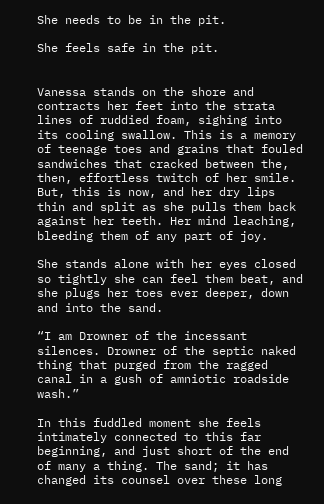She needs to be in the pit.

She feels safe in the pit.


Vanessa stands on the shore and contracts her feet into the strata lines of ruddied foam, sighing into its cooling swallow. This is a memory of teenage toes and grains that fouled sandwiches that cracked between the, then, effortless twitch of her smile. But, this is now, and her dry lips thin and split as she pulls them back against her teeth. Her mind leaching, bleeding them of any part of joy.

She stands alone with her eyes closed so tightly she can feel them beat, and she plugs her toes ever deeper, down and into the sand.

“I am Drowner of the incessant silences. Drowner of the septic naked thing that purged from the ragged canal in a gush of amniotic roadside wash.”

In this fuddled moment she feels intimately connected to this far beginning, and just short of the end of many a thing. The sand; it has changed its counsel over these long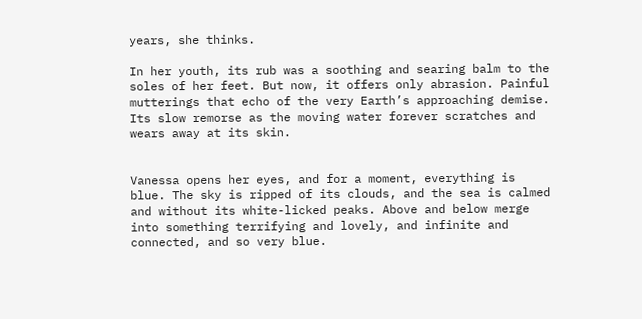years, she thinks.

In her youth, its rub was a soothing and searing balm to the soles of her feet. But now, it offers only abrasion. Painful mutterings that echo of the very Earth’s approaching demise. Its slow remorse as the moving water forever scratches and wears away at its skin.


Vanessa opens her eyes, and for a moment, everything is blue. The sky is ripped of its clouds, and the sea is calmed and without its white-licked peaks. Above and below merge into something terrifying and lovely, and infinite and connected, and so very blue.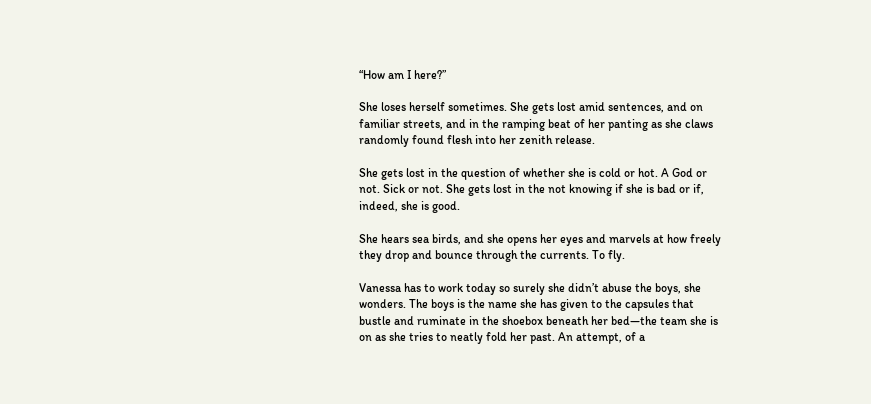“How am I here?”

She loses herself sometimes. She gets lost amid sentences, and on familiar streets, and in the ramping beat of her panting as she claws randomly found flesh into her zenith release.

She gets lost in the question of whether she is cold or hot. A God or not. Sick or not. She gets lost in the not knowing if she is bad or if, indeed, she is good.

She hears sea birds, and she opens her eyes and marvels at how freely they drop and bounce through the currents. To fly.

Vanessa has to work today so surely she didn’t abuse the boys, she wonders. The boys is the name she has given to the capsules that bustle and ruminate in the shoebox beneath her bed—the team she is on as she tries to neatly fold her past. An attempt, of a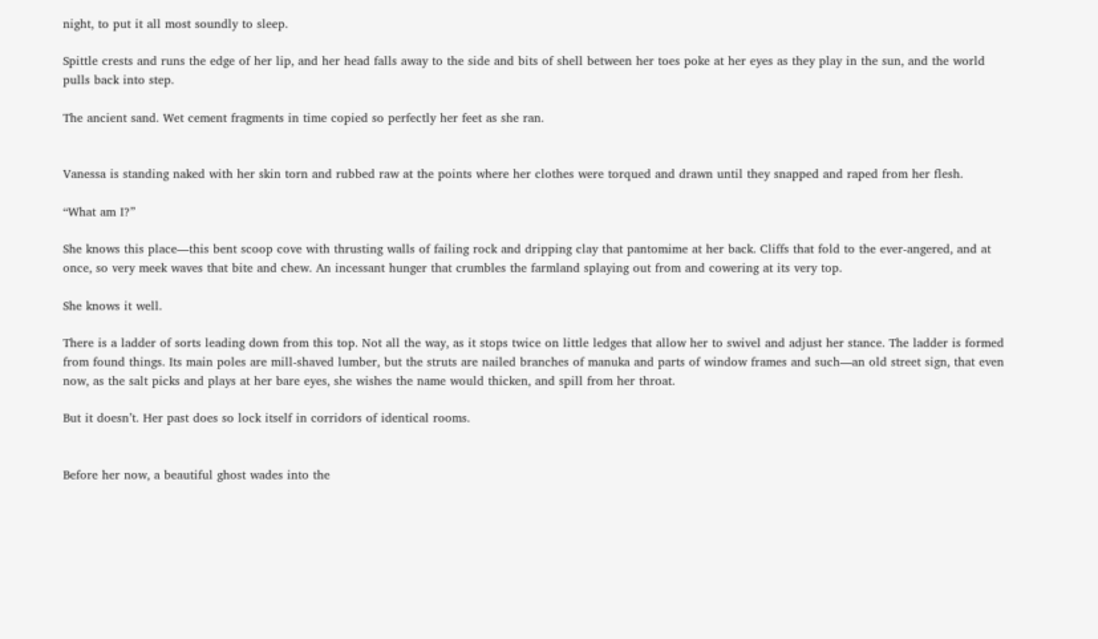night, to put it all most soundly to sleep.

Spittle crests and runs the edge of her lip, and her head falls away to the side and bits of shell between her toes poke at her eyes as they play in the sun, and the world pulls back into step.

The ancient sand. Wet cement fragments in time copied so perfectly her feet as she ran.


Vanessa is standing naked with her skin torn and rubbed raw at the points where her clothes were torqued and drawn until they snapped and raped from her flesh.

“What am I?”

She knows this place—this bent scoop cove with thrusting walls of failing rock and dripping clay that pantomime at her back. Cliffs that fold to the ever-angered, and at once, so very meek waves that bite and chew. An incessant hunger that crumbles the farmland splaying out from and cowering at its very top.

She knows it well.

There is a ladder of sorts leading down from this top. Not all the way, as it stops twice on little ledges that allow her to swivel and adjust her stance. The ladder is formed from found things. Its main poles are mill-shaved lumber, but the struts are nailed branches of manuka and parts of window frames and such—an old street sign, that even now, as the salt picks and plays at her bare eyes, she wishes the name would thicken, and spill from her throat.

But it doesn’t. Her past does so lock itself in corridors of identical rooms.


Before her now, a beautiful ghost wades into the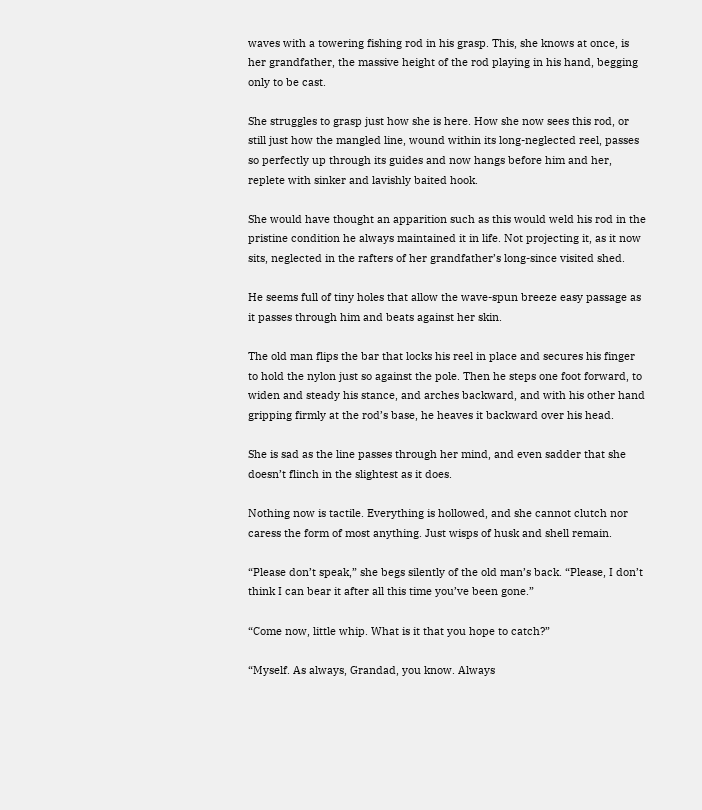waves with a towering fishing rod in his grasp. This, she knows at once, is her grandfather, the massive height of the rod playing in his hand, begging only to be cast.

She struggles to grasp just how she is here. How she now sees this rod, or still just how the mangled line, wound within its long-neglected reel, passes so perfectly up through its guides and now hangs before him and her, replete with sinker and lavishly baited hook.

She would have thought an apparition such as this would weld his rod in the pristine condition he always maintained it in life. Not projecting it, as it now sits, neglected in the rafters of her grandfather’s long-since visited shed.

He seems full of tiny holes that allow the wave-spun breeze easy passage as it passes through him and beats against her skin.

The old man flips the bar that locks his reel in place and secures his finger to hold the nylon just so against the pole. Then he steps one foot forward, to widen and steady his stance, and arches backward, and with his other hand gripping firmly at the rod’s base, he heaves it backward over his head.

She is sad as the line passes through her mind, and even sadder that she doesn’t flinch in the slightest as it does.

Nothing now is tactile. Everything is hollowed, and she cannot clutch nor caress the form of most anything. Just wisps of husk and shell remain.

“Please don’t speak,” she begs silently of the old man’s back. “Please, I don’t think I can bear it after all this time you’ve been gone.”

“Come now, little whip. What is it that you hope to catch?”

“Myself. As always, Grandad, you know. Always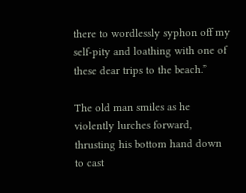there to wordlessly syphon off my self-pity and loathing with one of these dear trips to the beach.”

The old man smiles as he violently lurches forward, thrusting his bottom hand down to cast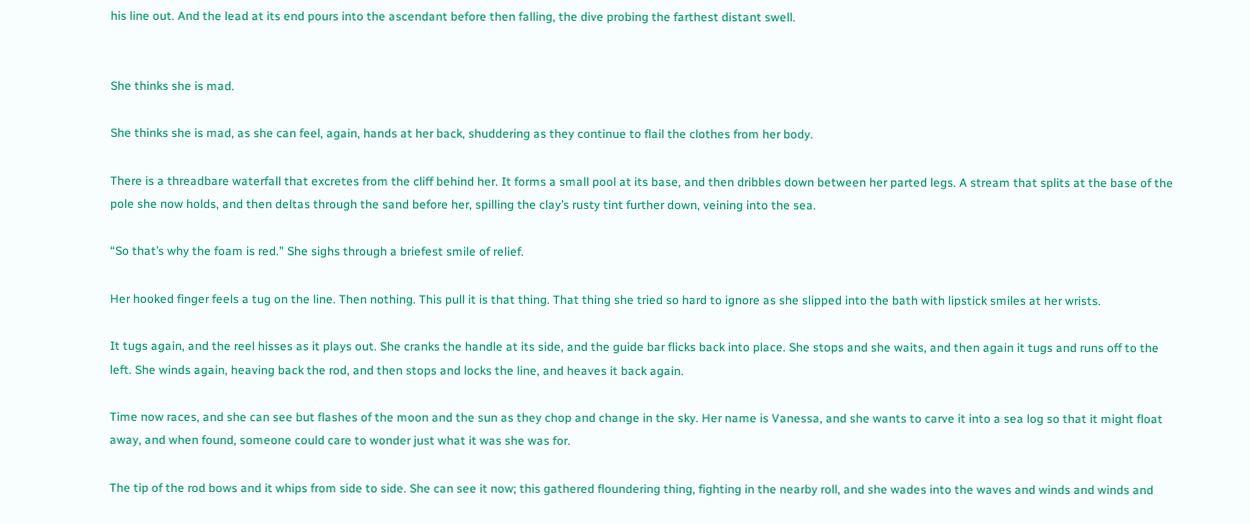his line out. And the lead at its end pours into the ascendant before then falling, the dive probing the farthest distant swell.


She thinks she is mad.

She thinks she is mad, as she can feel, again, hands at her back, shuddering as they continue to flail the clothes from her body.

There is a threadbare waterfall that excretes from the cliff behind her. It forms a small pool at its base, and then dribbles down between her parted legs. A stream that splits at the base of the pole she now holds, and then deltas through the sand before her, spilling the clay’s rusty tint further down, veining into the sea.

“So that’s why the foam is red.” She sighs through a briefest smile of relief.

Her hooked finger feels a tug on the line. Then nothing. This pull it is that thing. That thing she tried so hard to ignore as she slipped into the bath with lipstick smiles at her wrists.

It tugs again, and the reel hisses as it plays out. She cranks the handle at its side, and the guide bar flicks back into place. She stops and she waits, and then again it tugs and runs off to the left. She winds again, heaving back the rod, and then stops and locks the line, and heaves it back again.

Time now races, and she can see but flashes of the moon and the sun as they chop and change in the sky. Her name is Vanessa, and she wants to carve it into a sea log so that it might float away, and when found, someone could care to wonder just what it was she was for.

The tip of the rod bows and it whips from side to side. She can see it now; this gathered floundering thing, fighting in the nearby roll, and she wades into the waves and winds and winds and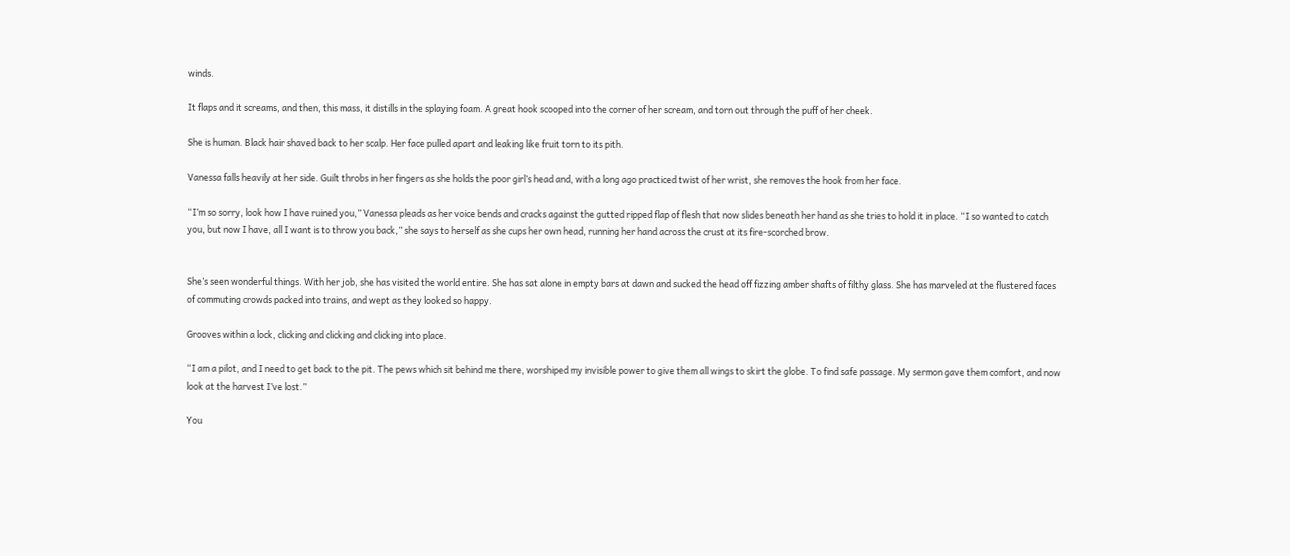winds.

It flaps and it screams, and then, this mass, it distills in the splaying foam. A great hook scooped into the corner of her scream, and torn out through the puff of her cheek.

She is human. Black hair shaved back to her scalp. Her face pulled apart and leaking like fruit torn to its pith.

Vanessa falls heavily at her side. Guilt throbs in her fingers as she holds the poor girl’s head and, with a long ago practiced twist of her wrist, she removes the hook from her face.

“I’m so sorry, look how I have ruined you,” Vanessa pleads as her voice bends and cracks against the gutted ripped flap of flesh that now slides beneath her hand as she tries to hold it in place. “I so wanted to catch you, but now I have, all I want is to throw you back,” she says to herself as she cups her own head, running her hand across the crust at its fire-scorched brow.


She’s seen wonderful things. With her job, she has visited the world entire. She has sat alone in empty bars at dawn and sucked the head off fizzing amber shafts of filthy glass. She has marveled at the flustered faces of commuting crowds packed into trains, and wept as they looked so happy.

Grooves within a lock, clicking and clicking and clicking into place.

“I am a pilot, and I need to get back to the pit. The pews which sit behind me there, worshiped my invisible power to give them all wings to skirt the globe. To find safe passage. My sermon gave them comfort, and now look at the harvest I’ve lost.”

You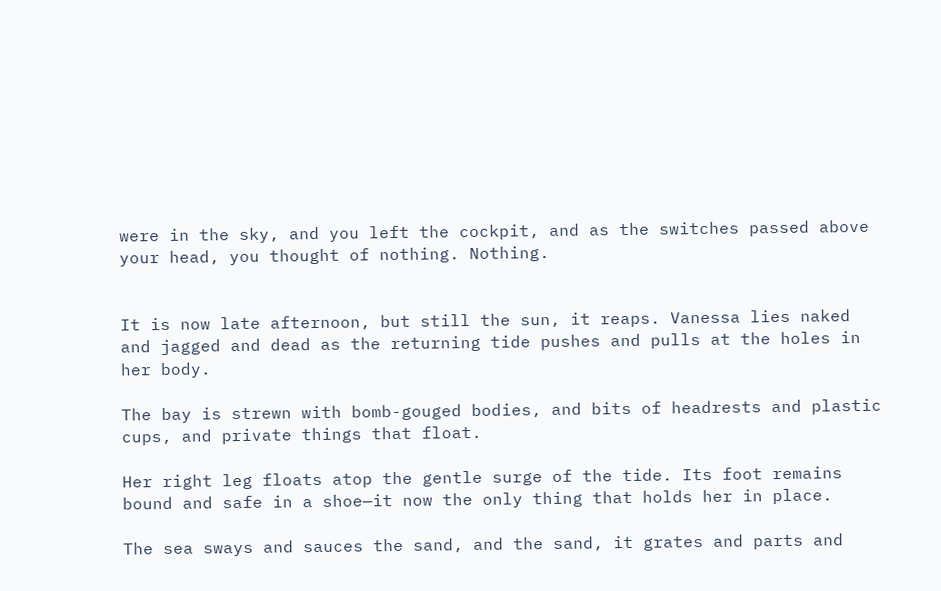were in the sky, and you left the cockpit, and as the switches passed above your head, you thought of nothing. Nothing.


It is now late afternoon, but still the sun, it reaps. Vanessa lies naked and jagged and dead as the returning tide pushes and pulls at the holes in her body.

The bay is strewn with bomb-gouged bodies, and bits of headrests and plastic cups, and private things that float.

Her right leg floats atop the gentle surge of the tide. Its foot remains bound and safe in a shoe—it now the only thing that holds her in place.

The sea sways and sauces the sand, and the sand, it grates and parts and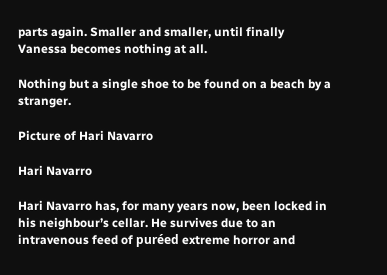parts again. Smaller and smaller, until finally Vanessa becomes nothing at all.

Nothing but a single shoe to be found on a beach by a stranger.

Picture of Hari Navarro

Hari Navarro

Hari Navarro has, for many years now, been locked in his neighbour’s cellar. He survives due to an intravenous feed of puréed extreme horror and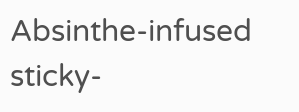Absinthe-infused sticky-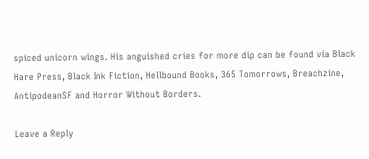spiced unicorn wings. His anguished cries for more dip can be found via Black Hare Press, Black Ink Fiction, Hellbound Books, 365 Tomorrows, Breachzine, AntipodeanSF and Horror Without Borders.

Leave a Reply